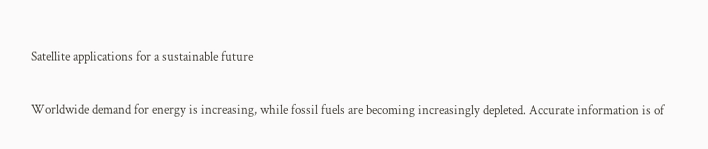Satellite applications for a sustainable future

Worldwide demand for energy is increasing, while fossil fuels are becoming increasingly depleted. Accurate information is of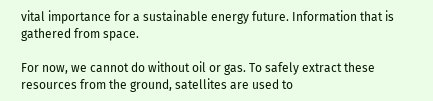vital importance for a sustainable energy future. Information that is gathered from space.

For now, we cannot do without oil or gas. To safely extract these resources from the ground, satellites are used to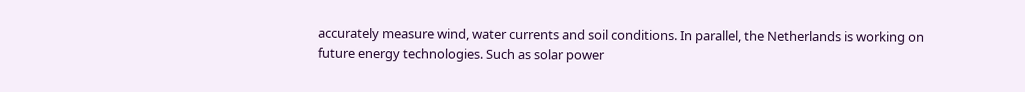accurately measure wind, water currents and soil conditions. In parallel, the Netherlands is working on future energy technologies. Such as solar power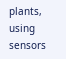plants, using sensors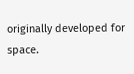originally developed for space.